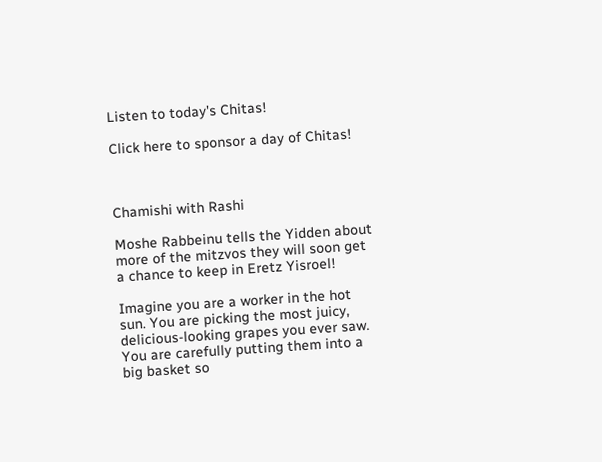Listen to today's Chitas!

Click here to sponsor a day of Chitas!



Chamishi with Rashi

Moshe Rabbeinu tells the Yidden about more of the mitzvos they will soon get a chance to keep in Eretz Yisroel!

Imagine you are a worker in the hot sun. You are picking the most juicy, delicious-looking grapes you ever saw. You are carefully putting them into a big basket so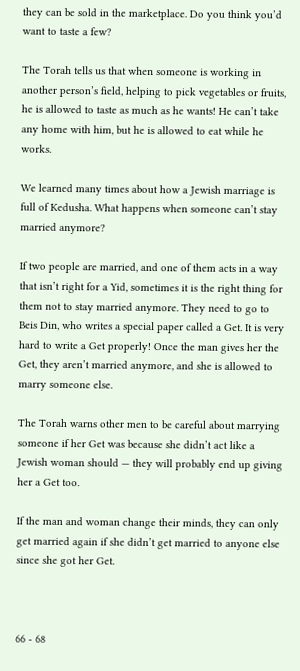they can be sold in the marketplace. Do you think you’d want to taste a few?

The Torah tells us that when someone is working in another person’s field, helping to pick vegetables or fruits, he is allowed to taste as much as he wants! He can’t take any home with him, but he is allowed to eat while he works.

We learned many times about how a Jewish marriage is full of Kedusha. What happens when someone can’t stay married anymore?

If two people are married, and one of them acts in a way that isn’t right for a Yid, sometimes it is the right thing for them not to stay married anymore. They need to go to Beis Din, who writes a special paper called a Get. It is very hard to write a Get properly! Once the man gives her the Get, they aren’t married anymore, and she is allowed to marry someone else.

The Torah warns other men to be careful about marrying someone if her Get was because she didn’t act like a Jewish woman should — they will probably end up giving her a Get too.

If the man and woman change their minds, they can only get married again if she didn’t get married to anyone else since she got her Get.



66 - 68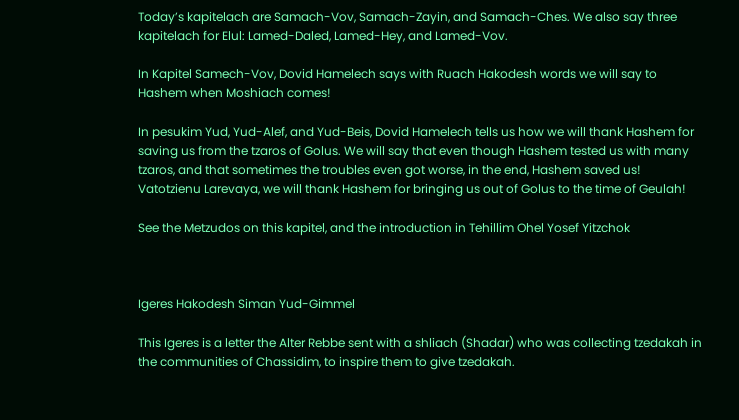Today’s kapitelach are Samach-Vov, Samach-Zayin, and Samach-Ches. We also say three kapitelach for Elul: Lamed-Daled, Lamed-Hey, and Lamed-Vov.

In Kapitel Samech-Vov, Dovid Hamelech says with Ruach Hakodesh words we will say to Hashem when Moshiach comes!

In pesukim Yud, Yud-Alef, and Yud-Beis, Dovid Hamelech tells us how we will thank Hashem for saving us from the tzaros of Golus. We will say that even though Hashem tested us with many tzaros, and that sometimes the troubles even got worse, in the end, Hashem saved us! Vatotzienu Larevaya, we will thank Hashem for bringing us out of Golus to the time of Geulah!

See the Metzudos on this kapitel, and the introduction in Tehillim Ohel Yosef Yitzchok



Igeres Hakodesh Siman Yud-Gimmel

This Igeres is a letter the Alter Rebbe sent with a shliach (Shadar) who was collecting tzedakah in the communities of Chassidim, to inspire them to give tzedakah.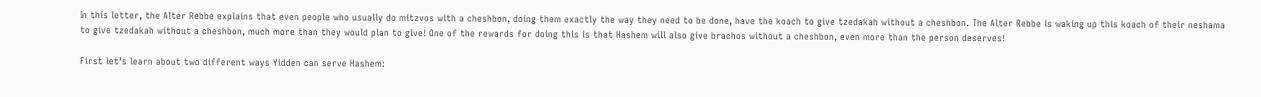In this letter, the Alter Rebbe explains that even people who usually do mitzvos with a cheshbon, doing them exactly the way they need to be done, have the koach to give tzedakah without a cheshbon. The Alter Rebbe is waking up this koach of their neshama to give tzedakah without a cheshbon, much more than they would plan to give! One of the rewards for doing this is that Hashem will also give brachos without a cheshbon, even more than the person deserves!

First let’s learn about two different ways Yidden can serve Hashem: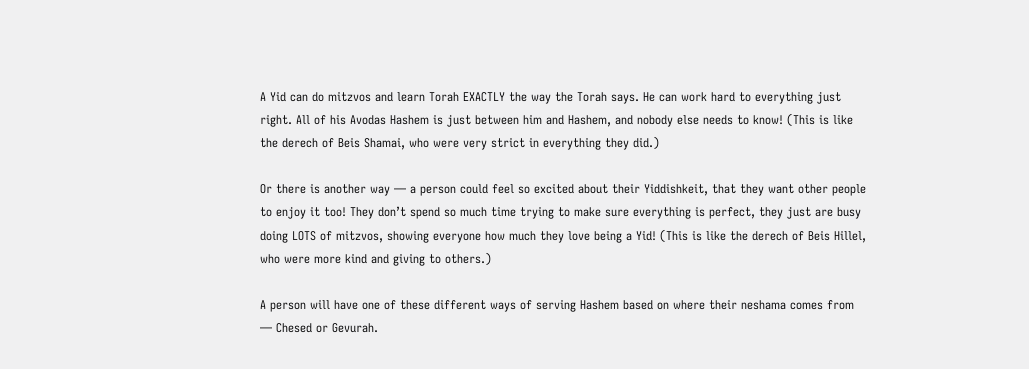A Yid can do mitzvos and learn Torah EXACTLY the way the Torah says. He can work hard to everything just right. All of his Avodas Hashem is just between him and Hashem, and nobody else needs to know! (This is like the derech of Beis Shamai, who were very strict in everything they did.)

Or there is another way — a person could feel so excited about their Yiddishkeit, that they want other people to enjoy it too! They don’t spend so much time trying to make sure everything is perfect, they just are busy doing LOTS of mitzvos, showing everyone how much they love being a Yid! (This is like the derech of Beis Hillel, who were more kind and giving to others.)

A person will have one of these different ways of serving Hashem based on where their neshama comes from — Chesed or Gevurah.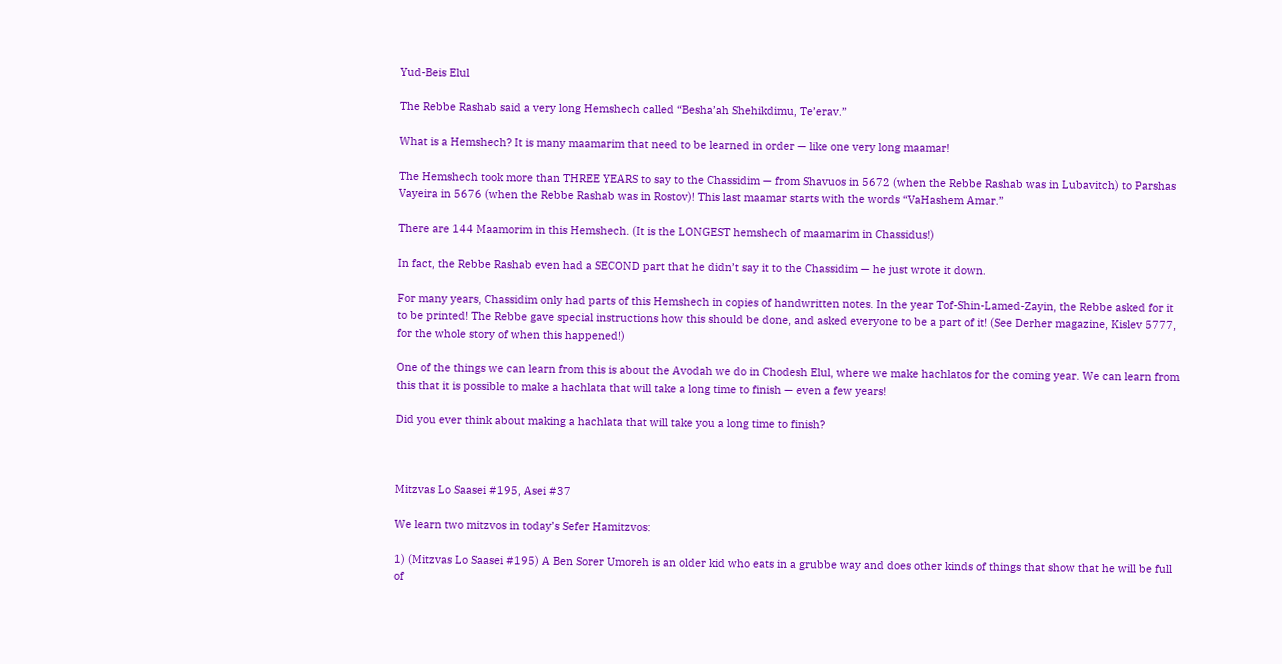Yud-Beis Elul

The Rebbe Rashab said a very long Hemshech called “Besha’ah Shehikdimu, Te’erav.”

What is a Hemshech? It is many maamarim that need to be learned in order — like one very long maamar!

The Hemshech took more than THREE YEARS to say to the Chassidim — from Shavuos in 5672 (when the Rebbe Rashab was in Lubavitch) to Parshas Vayeira in 5676 (when the Rebbe Rashab was in Rostov)! This last maamar starts with the words “VaHashem Amar.”

There are 144 Maamorim in this Hemshech. (It is the LONGEST hemshech of maamarim in Chassidus!)

In fact, the Rebbe Rashab even had a SECOND part that he didn’t say it to the Chassidim — he just wrote it down.

For many years, Chassidim only had parts of this Hemshech in copies of handwritten notes. In the year Tof-Shin-Lamed-Zayin, the Rebbe asked for it to be printed! The Rebbe gave special instructions how this should be done, and asked everyone to be a part of it! (See Derher magazine, Kislev 5777, for the whole story of when this happened!)

One of the things we can learn from this is about the Avodah we do in Chodesh Elul, where we make hachlatos for the coming year. We can learn from this that it is possible to make a hachlata that will take a long time to finish — even a few years!

Did you ever think about making a hachlata that will take you a long time to finish?



Mitzvas Lo Saasei #195, Asei #37

We learn two mitzvos in today’s Sefer Hamitzvos:

1) (Mitzvas Lo Saasei #195) A Ben Sorer Umoreh is an older kid who eats in a grubbe way and does other kinds of things that show that he will be full of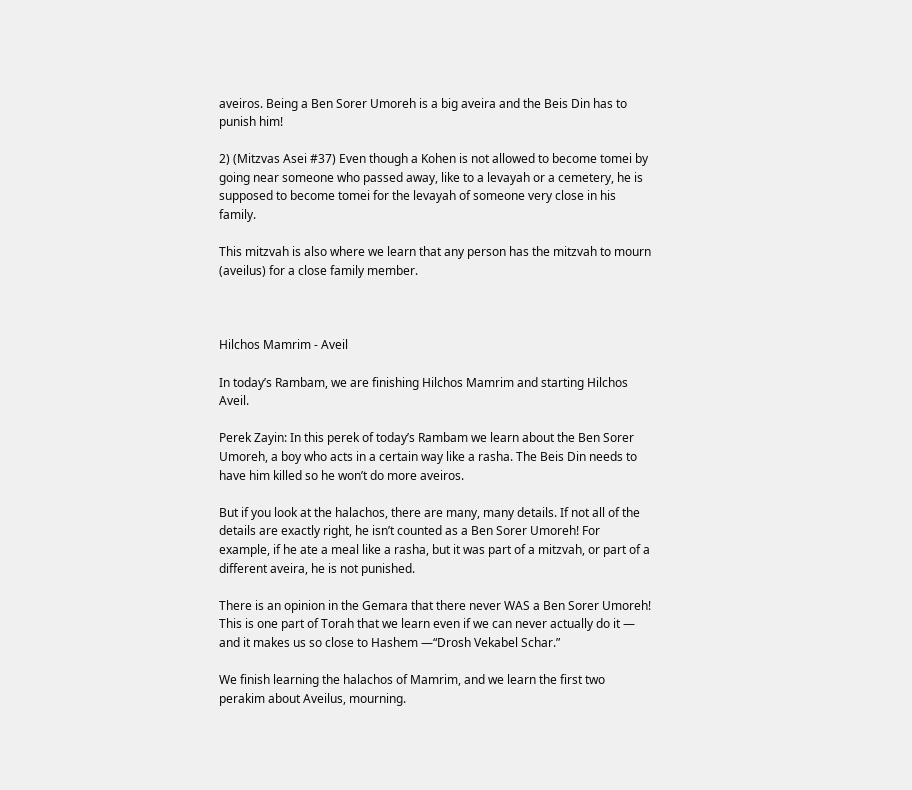aveiros. Being a Ben Sorer Umoreh is a big aveira and the Beis Din has to punish him!

2) (Mitzvas Asei #37) Even though a Kohen is not allowed to become tomei by going near someone who passed away, like to a levayah or a cemetery, he is supposed to become tomei for the levayah of someone very close in his family.

This mitzvah is also where we learn that any person has the mitzvah to mourn (aveilus) for a close family member.



Hilchos Mamrim - Aveil

In today’s Rambam, we are finishing Hilchos Mamrim and starting Hilchos Aveil.

Perek Zayin: In this perek of today’s Rambam we learn about the Ben Sorer Umoreh, a boy who acts in a certain way like a rasha. The Beis Din needs to have him killed so he won’t do more aveiros.

But if you look at the halachos, there are many, many details. If not all of the details are exactly right, he isn’t counted as a Ben Sorer Umoreh! For example, if he ate a meal like a rasha, but it was part of a mitzvah, or part of a different aveira, he is not punished.

There is an opinion in the Gemara that there never WAS a Ben Sorer Umoreh! This is one part of Torah that we learn even if we can never actually do it — and it makes us so close to Hashem —“Drosh Vekabel Schar.”

We finish learning the halachos of Mamrim, and we learn the first two perakim about Aveilus, mourning.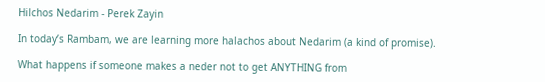Hilchos Nedarim - Perek Zayin

In today’s Rambam, we are learning more halachos about Nedarim (a kind of promise).

What happens if someone makes a neder not to get ANYTHING from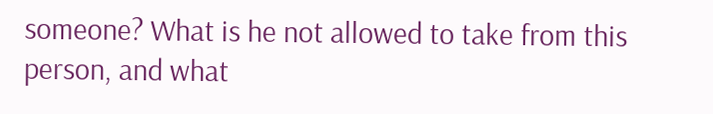someone? What is he not allowed to take from this person, and what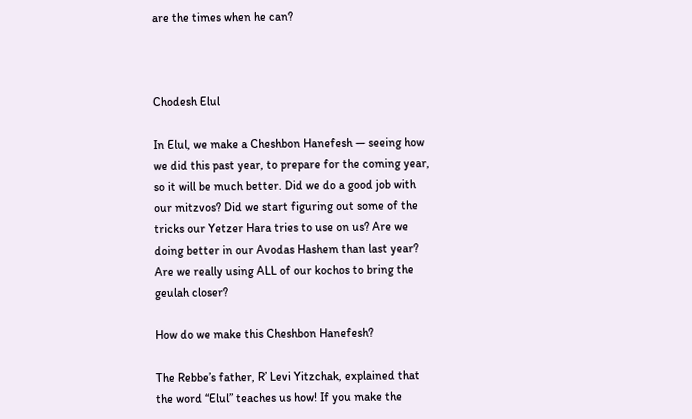are the times when he can?



Chodesh Elul

In Elul, we make a Cheshbon Hanefesh — seeing how we did this past year, to prepare for the coming year, so it will be much better. Did we do a good job with our mitzvos? Did we start figuring out some of the tricks our Yetzer Hara tries to use on us? Are we doing better in our Avodas Hashem than last year? Are we really using ALL of our kochos to bring the geulah closer?

How do we make this Cheshbon Hanefesh?

The Rebbe’s father, R’ Levi Yitzchak, explained that the word “Elul” teaches us how! If you make the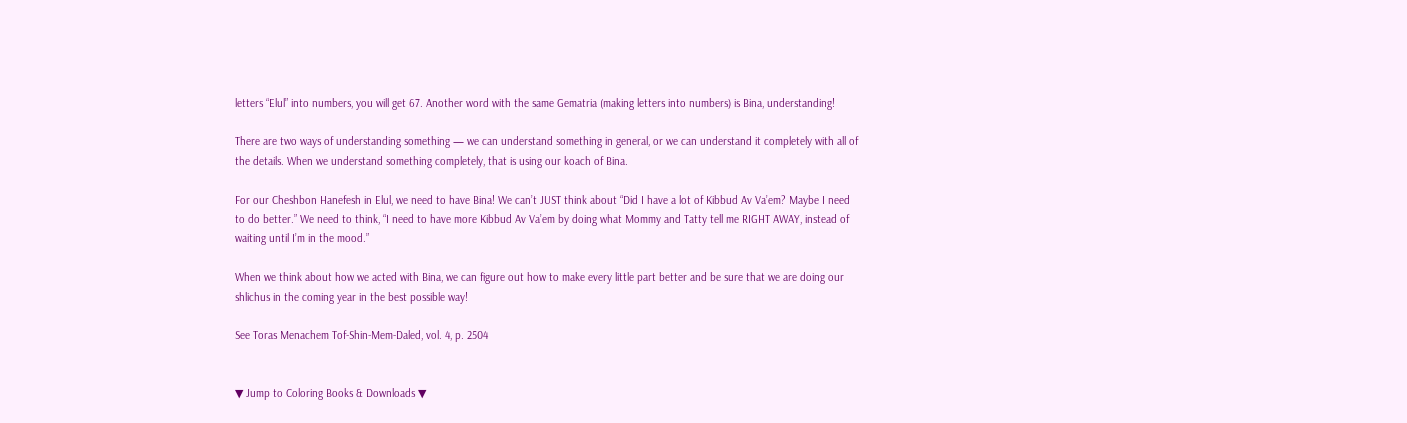letters “Elul” into numbers, you will get 67. Another word with the same Gematria (making letters into numbers) is Bina, understanding!

There are two ways of understanding something — we can understand something in general, or we can understand it completely with all of the details. When we understand something completely, that is using our koach of Bina.

For our Cheshbon Hanefesh in Elul, we need to have Bina! We can’t JUST think about “Did I have a lot of Kibbud Av Va’em? Maybe I need to do better.” We need to think, “I need to have more Kibbud Av Va’em by doing what Mommy and Tatty tell me RIGHT AWAY, instead of waiting until I’m in the mood.”

When we think about how we acted with Bina, we can figure out how to make every little part better and be sure that we are doing our shlichus in the coming year in the best possible way!

See Toras Menachem Tof-Shin-Mem-Daled, vol. 4, p. 2504


▼ Jump to Coloring Books & Downloads ▼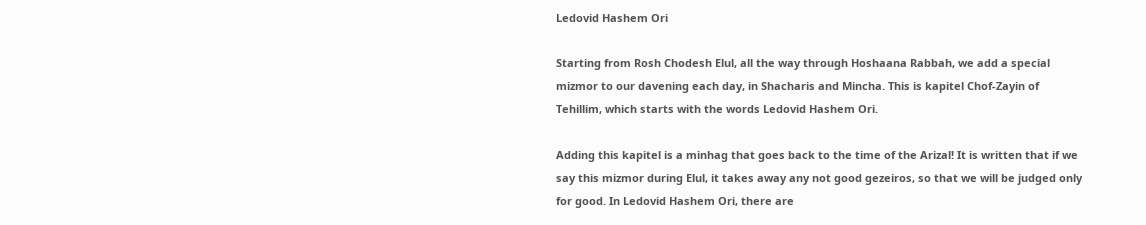Ledovid Hashem Ori

Starting from Rosh Chodesh Elul, all the way through Hoshaana Rabbah, we add a special mizmor to our davening each day, in Shacharis and Mincha. This is kapitel Chof-Zayin of Tehillim, which starts with the words Ledovid Hashem Ori.

Adding this kapitel is a minhag that goes back to the time of the Arizal! It is written that if we say this mizmor during Elul, it takes away any not good gezeiros, so that we will be judged only for good. In Ledovid Hashem Ori, there are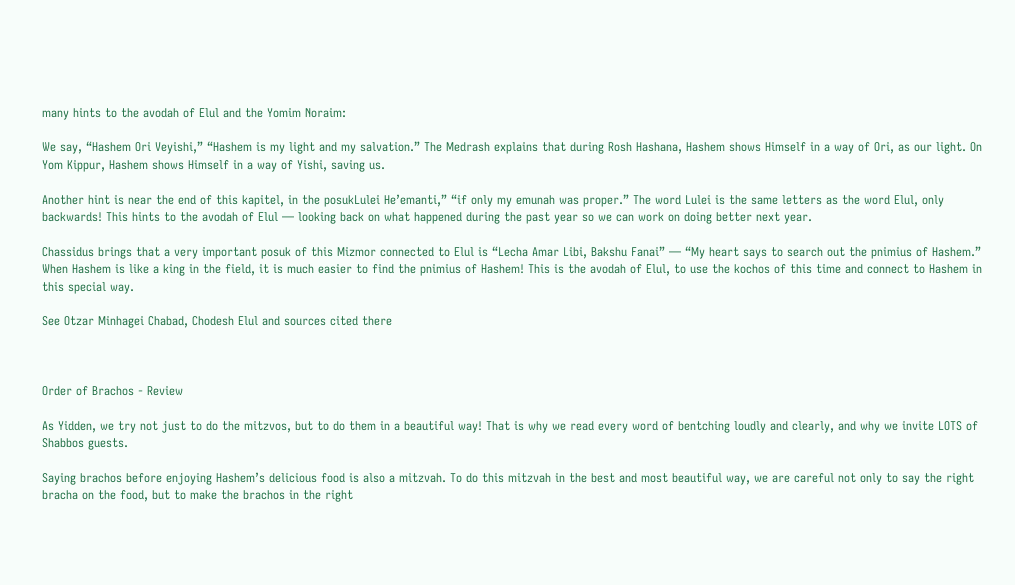many hints to the avodah of Elul and the Yomim Noraim:

We say, “Hashem Ori Veyishi,” “Hashem is my light and my salvation.” The Medrash explains that during Rosh Hashana, Hashem shows Himself in a way of Ori, as our light. On Yom Kippur, Hashem shows Himself in a way of Yishi, saving us.

Another hint is near the end of this kapitel, in the posukLulei He’emanti,” “if only my emunah was proper.” The word Lulei is the same letters as the word Elul, only backwards! This hints to the avodah of Elul — looking back on what happened during the past year so we can work on doing better next year.

Chassidus brings that a very important posuk of this Mizmor connected to Elul is “Lecha Amar Libi, Bakshu Fanai” — “My heart says to search out the pnimius of Hashem.” When Hashem is like a king in the field, it is much easier to find the pnimius of Hashem! This is the avodah of Elul, to use the kochos of this time and connect to Hashem in this special way.

See Otzar Minhagei Chabad, Chodesh Elul and sources cited there



Order of Brachos - Review

As Yidden, we try not just to do the mitzvos, but to do them in a beautiful way! That is why we read every word of bentching loudly and clearly, and why we invite LOTS of Shabbos guests.

Saying brachos before enjoying Hashem’s delicious food is also a mitzvah. To do this mitzvah in the best and most beautiful way, we are careful not only to say the right bracha on the food, but to make the brachos in the right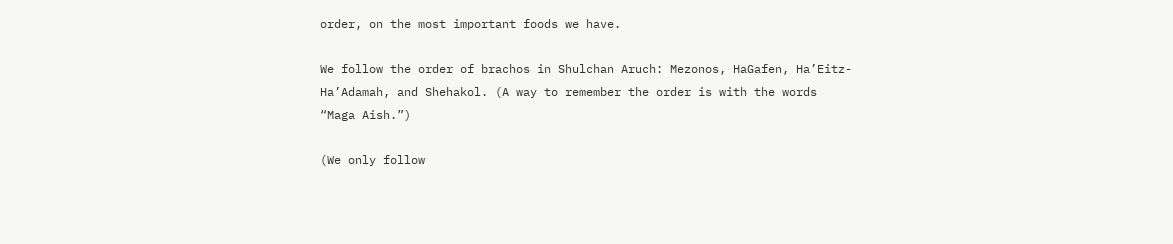order, on the most important foods we have.

We follow the order of brachos in Shulchan Aruch: Mezonos, HaGafen, Ha’Eitz-Ha’Adamah, and Shehakol. (A way to remember the order is with the words “Maga Aish.”)

(We only follow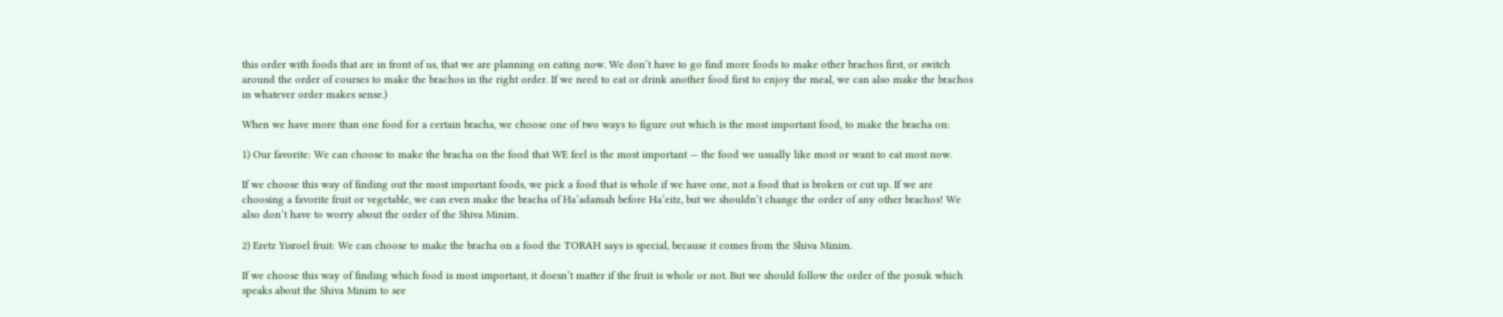this order with foods that are in front of us, that we are planning on eating now. We don’t have to go find more foods to make other brachos first, or switch around the order of courses to make the brachos in the right order. If we need to eat or drink another food first to enjoy the meal, we can also make the brachos in whatever order makes sense.)

When we have more than one food for a certain bracha, we choose one of two ways to figure out which is the most important food, to make the bracha on:

1) Our favorite: We can choose to make the bracha on the food that WE feel is the most important — the food we usually like most or want to eat most now.

If we choose this way of finding out the most important foods, we pick a food that is whole if we have one, not a food that is broken or cut up. If we are choosing a favorite fruit or vegetable, we can even make the bracha of Ha’adamah before Ha’eitz, but we shouldn’t change the order of any other brachos! We also don’t have to worry about the order of the Shiva Minim.

2) Eretz Yisroel fruit: We can choose to make the bracha on a food the TORAH says is special, because it comes from the Shiva Minim.

If we choose this way of finding which food is most important, it doesn’t matter if the fruit is whole or not. But we should follow the order of the posuk which speaks about the Shiva Minim to see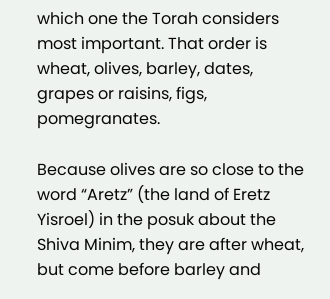which one the Torah considers most important. That order is wheat, olives, barley, dates, grapes or raisins, figs, pomegranates.

Because olives are so close to the word “Aretz” (the land of Eretz Yisroel) in the posuk about the Shiva Minim, they are after wheat, but come before barley and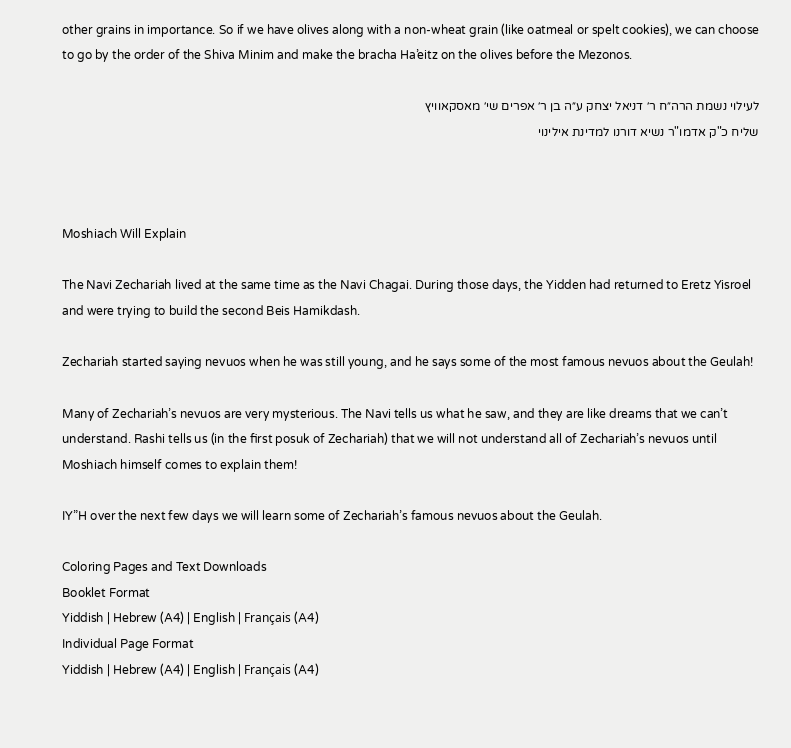other grains in importance. So if we have olives along with a non-wheat grain (like oatmeal or spelt cookies), we can choose to go by the order of the Shiva Minim and make the bracha Ha’eitz on the olives before the Mezonos.

לעילוי נשמת הרה״ח ר׳ דניאל יצחק ע״ה בן ר׳ אפרים שי׳ מאסקאוויץ
שליח כ"ק אדמו"ר נשיא דורנו למדינת אילינוי



Moshiach Will Explain

The Navi Zechariah lived at the same time as the Navi Chagai. During those days, the Yidden had returned to Eretz Yisroel and were trying to build the second Beis Hamikdash.

Zechariah started saying nevuos when he was still young, and he says some of the most famous nevuos about the Geulah!

Many of Zechariah’s nevuos are very mysterious. The Navi tells us what he saw, and they are like dreams that we can’t understand. Rashi tells us (in the first posuk of Zechariah) that we will not understand all of Zechariah’s nevuos until Moshiach himself comes to explain them!

IY”H over the next few days we will learn some of Zechariah’s famous nevuos about the Geulah.

Coloring Pages and Text Downloads
Booklet Format
Yiddish | Hebrew (A4) | English | Français (A4)
Individual Page Format
Yiddish | Hebrew (A4) | English | Français (A4)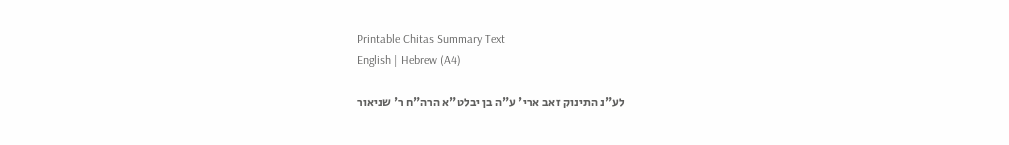Printable Chitas Summary Text
English | Hebrew (A4)

לע"נ התינוק זאב ארי' ע"ה בן יבלט"א הרה"ח ר' שניאור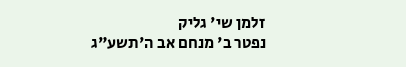זלמן שי' גליק
נפטר ב' מנחם אב ה'תשע"ג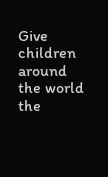Give children around the world the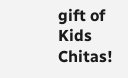gift of Kids Chitas!